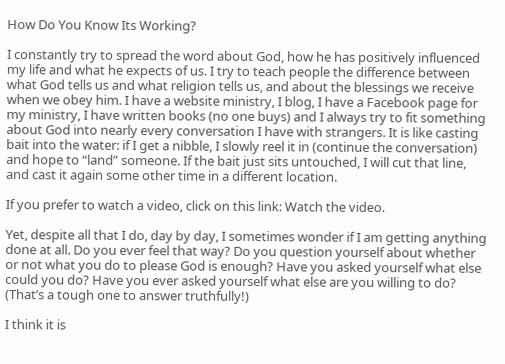How Do You Know Its Working?

I constantly try to spread the word about God, how he has positively influenced my life and what he expects of us. I try to teach people the difference between what God tells us and what religion tells us, and about the blessings we receive when we obey him. I have a website ministry, I blog, I have a Facebook page for my ministry, I have written books (no one buys) and I always try to fit something about God into nearly every conversation I have with strangers. It is like casting bait into the water: if I get a nibble, I slowly reel it in (continue the conversation) and hope to “land” someone. If the bait just sits untouched, I will cut that line, and cast it again some other time in a different location.

If you prefer to watch a video, click on this link: Watch the video.

Yet, despite all that I do, day by day, I sometimes wonder if I am getting anything done at all. Do you ever feel that way? Do you question yourself about whether or not what you do to please God is enough? Have you asked yourself what else could you do? Have you ever asked yourself what else are you willing to do? (That’s a tough one to answer truthfully!)

I think it is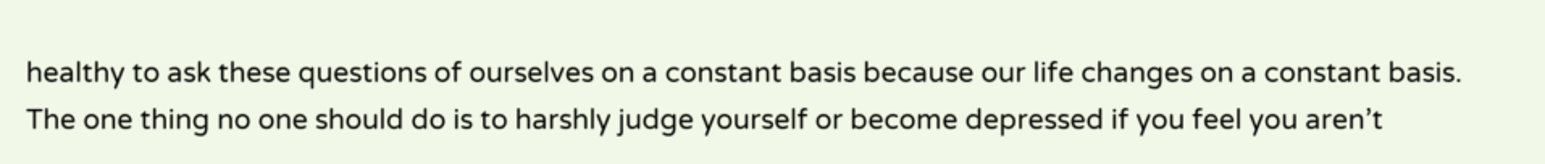healthy to ask these questions of ourselves on a constant basis because our life changes on a constant basis. The one thing no one should do is to harshly judge yourself or become depressed if you feel you aren’t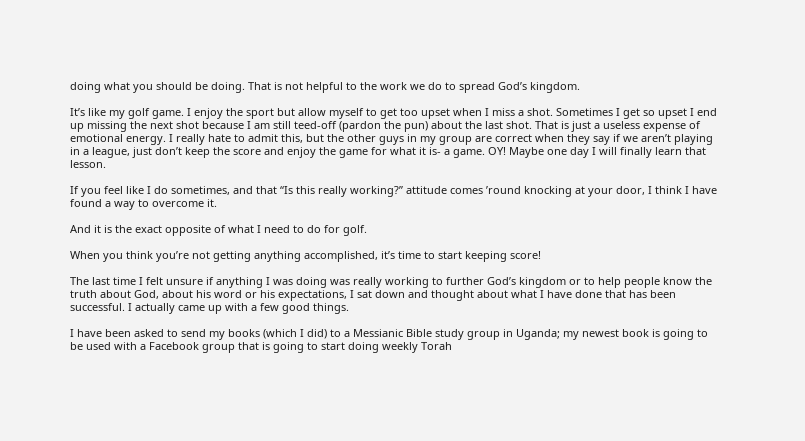doing what you should be doing. That is not helpful to the work we do to spread God’s kingdom.

It’s like my golf game. I enjoy the sport but allow myself to get too upset when I miss a shot. Sometimes I get so upset I end up missing the next shot because I am still teed-off (pardon the pun) about the last shot. That is just a useless expense of emotional energy. I really hate to admit this, but the other guys in my group are correct when they say if we aren’t playing in a league, just don’t keep the score and enjoy the game for what it is- a game. OY! Maybe one day I will finally learn that lesson.

If you feel like I do sometimes, and that “Is this really working?” attitude comes ’round knocking at your door, I think I have found a way to overcome it.

And it is the exact opposite of what I need to do for golf.

When you think you’re not getting anything accomplished, it’s time to start keeping score!

The last time I felt unsure if anything I was doing was really working to further God’s kingdom or to help people know the truth about God, about his word or his expectations, I sat down and thought about what I have done that has been successful. I actually came up with a few good things.

I have been asked to send my books (which I did) to a Messianic Bible study group in Uganda; my newest book is going to be used with a Facebook group that is going to start doing weekly Torah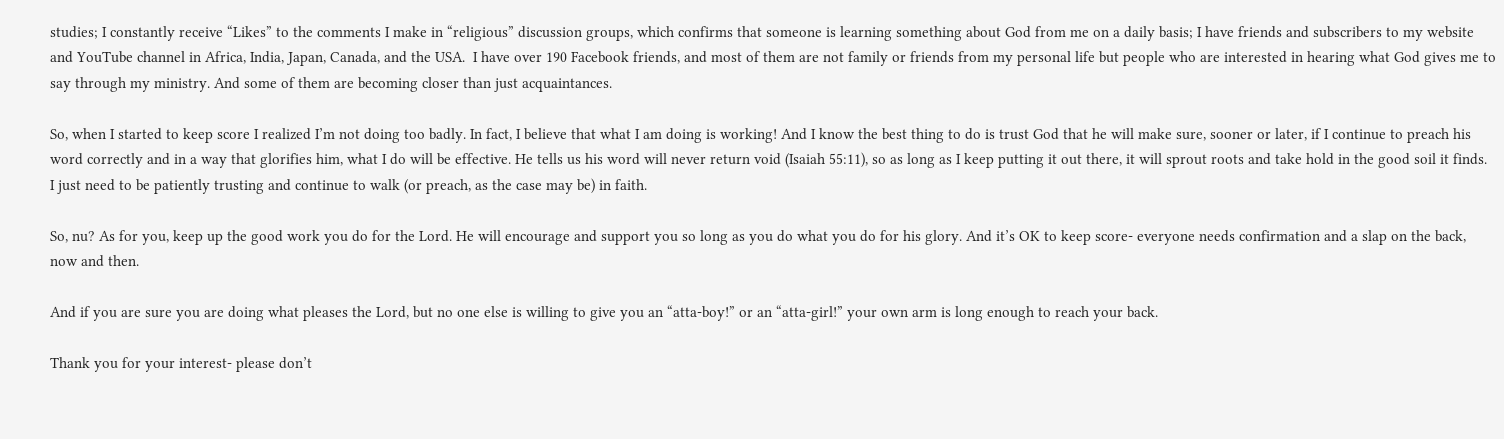studies; I constantly receive “Likes” to the comments I make in “religious” discussion groups, which confirms that someone is learning something about God from me on a daily basis; I have friends and subscribers to my website and YouTube channel in Africa, India, Japan, Canada, and the USA.  I have over 190 Facebook friends, and most of them are not family or friends from my personal life but people who are interested in hearing what God gives me to say through my ministry. And some of them are becoming closer than just acquaintances.

So, when I started to keep score I realized I’m not doing too badly. In fact, I believe that what I am doing is working! And I know the best thing to do is trust God that he will make sure, sooner or later, if I continue to preach his word correctly and in a way that glorifies him, what I do will be effective. He tells us his word will never return void (Isaiah 55:11), so as long as I keep putting it out there, it will sprout roots and take hold in the good soil it finds.  I just need to be patiently trusting and continue to walk (or preach, as the case may be) in faith.

So, nu? As for you, keep up the good work you do for the Lord. He will encourage and support you so long as you do what you do for his glory. And it’s OK to keep score- everyone needs confirmation and a slap on the back, now and then.

And if you are sure you are doing what pleases the Lord, but no one else is willing to give you an “atta-boy!” or an “atta-girl!” your own arm is long enough to reach your back.

Thank you for your interest- please don’t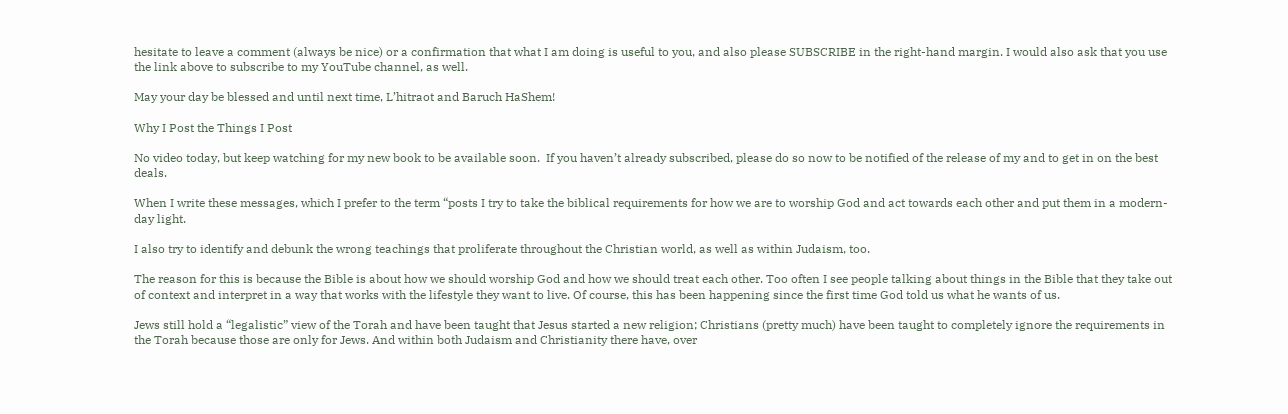hesitate to leave a comment (always be nice) or a confirmation that what I am doing is useful to you, and also please SUBSCRIBE in the right-hand margin. I would also ask that you use the link above to subscribe to my YouTube channel, as well.

May your day be blessed and until next time, L’hitraot and Baruch HaShem!

Why I Post the Things I Post

No video today, but keep watching for my new book to be available soon.  If you haven’t already subscribed, please do so now to be notified of the release of my and to get in on the best deals.

When I write these messages, which I prefer to the term “posts I try to take the biblical requirements for how we are to worship God and act towards each other and put them in a modern-day light.

I also try to identify and debunk the wrong teachings that proliferate throughout the Christian world, as well as within Judaism, too.

The reason for this is because the Bible is about how we should worship God and how we should treat each other. Too often I see people talking about things in the Bible that they take out of context and interpret in a way that works with the lifestyle they want to live. Of course, this has been happening since the first time God told us what he wants of us.

Jews still hold a “legalistic” view of the Torah and have been taught that Jesus started a new religion; Christians (pretty much) have been taught to completely ignore the requirements in the Torah because those are only for Jews. And within both Judaism and Christianity there have, over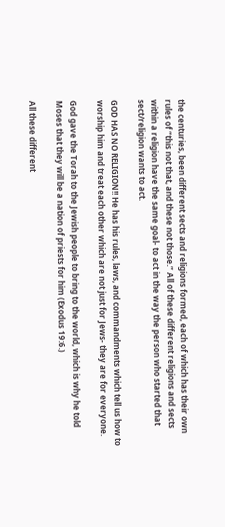the centuries, been different sects and religions formed, each of which has their own rules of “this not that, and these not those.” All of these different religions and sects within a religion have the same goal- to act in the way the person who started that sect/religion wants to act.

GOD HAS NO RELIGION!! He has his rules, laws, and commandments which tell us how to worship him and treat each other which are not just for Jews- they are for everyone.

God gave the Torah to the Jewish people to bring to the world, which is why he told Moses that they will be a nation of priests for him (Exodus 19:6.)

All these different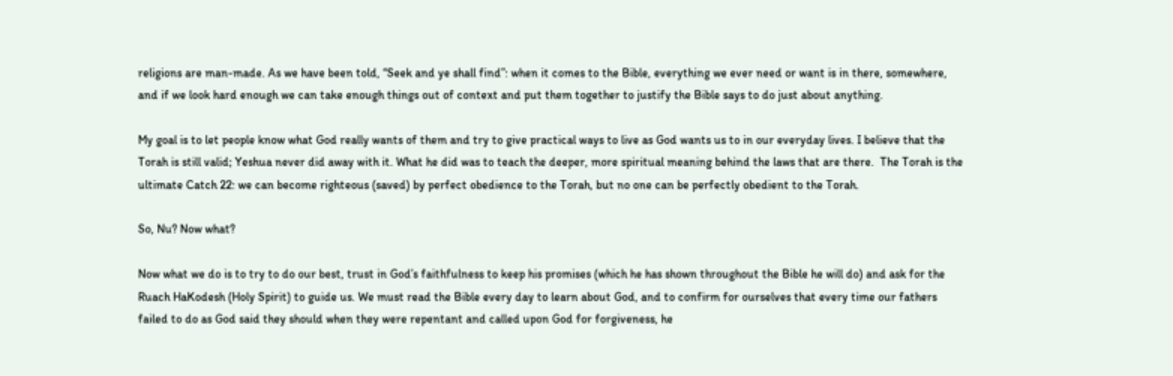religions are man-made. As we have been told, “Seek and ye shall find”: when it comes to the Bible, everything we ever need or want is in there, somewhere, and if we look hard enough we can take enough things out of context and put them together to justify the Bible says to do just about anything.

My goal is to let people know what God really wants of them and try to give practical ways to live as God wants us to in our everyday lives. I believe that the Torah is still valid; Yeshua never did away with it. What he did was to teach the deeper, more spiritual meaning behind the laws that are there.  The Torah is the ultimate Catch 22: we can become righteous (saved) by perfect obedience to the Torah, but no one can be perfectly obedient to the Torah.

So, Nu? Now what?

Now what we do is to try to do our best, trust in God’s faithfulness to keep his promises (which he has shown throughout the Bible he will do) and ask for the Ruach HaKodesh (Holy Spirit) to guide us. We must read the Bible every day to learn about God, and to confirm for ourselves that every time our fathers failed to do as God said they should when they were repentant and called upon God for forgiveness, he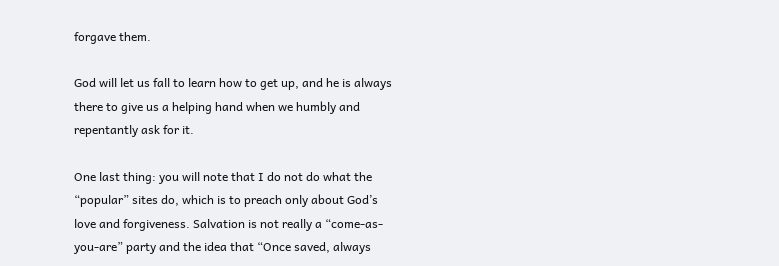forgave them.

God will let us fall to learn how to get up, and he is always there to give us a helping hand when we humbly and repentantly ask for it.

One last thing: you will note that I do not do what the “popular” sites do, which is to preach only about God’s love and forgiveness. Salvation is not really a “come-as-you-are” party and the idea that “Once saved, always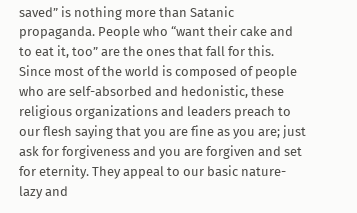saved” is nothing more than Satanic propaganda. People who “want their cake and to eat it, too” are the ones that fall for this. Since most of the world is composed of people who are self-absorbed and hedonistic, these religious organizations and leaders preach to our flesh saying that you are fine as you are; just ask for forgiveness and you are forgiven and set for eternity. They appeal to our basic nature- lazy and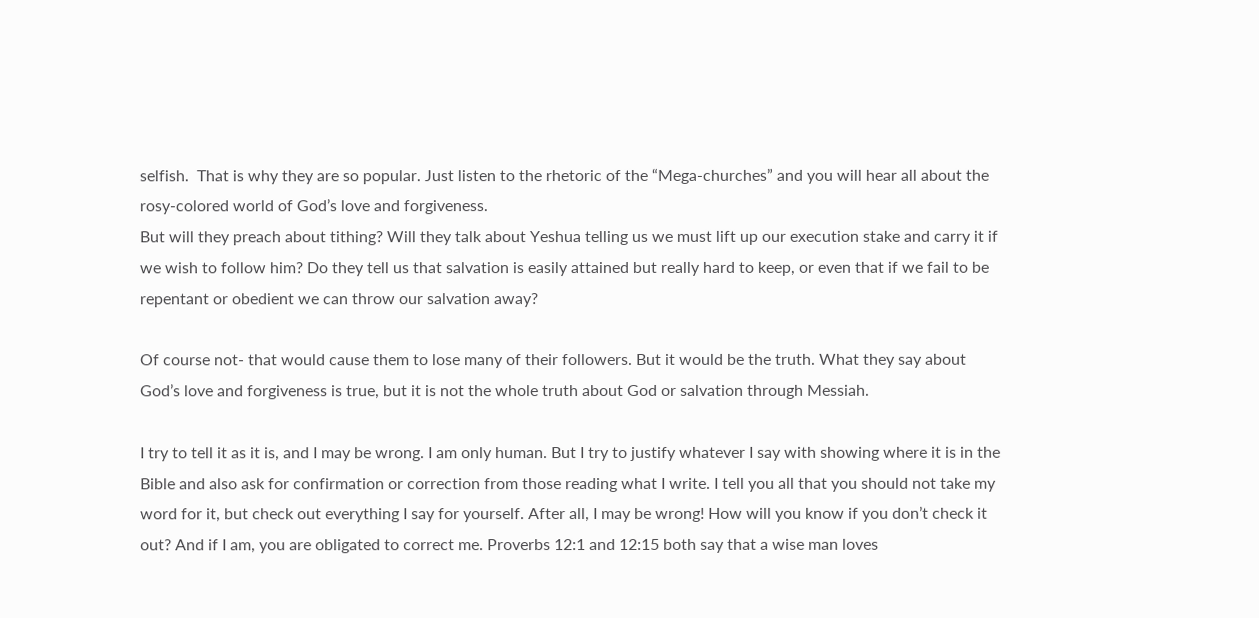selfish.  That is why they are so popular. Just listen to the rhetoric of the “Mega-churches” and you will hear all about the rosy-colored world of God’s love and forgiveness.
But will they preach about tithing? Will they talk about Yeshua telling us we must lift up our execution stake and carry it if we wish to follow him? Do they tell us that salvation is easily attained but really hard to keep, or even that if we fail to be repentant or obedient we can throw our salvation away?

Of course not- that would cause them to lose many of their followers. But it would be the truth. What they say about God’s love and forgiveness is true, but it is not the whole truth about God or salvation through Messiah.

I try to tell it as it is, and I may be wrong. I am only human. But I try to justify whatever I say with showing where it is in the Bible and also ask for confirmation or correction from those reading what I write. I tell you all that you should not take my word for it, but check out everything I say for yourself. After all, I may be wrong! How will you know if you don’t check it out? And if I am, you are obligated to correct me. Proverbs 12:1 and 12:15 both say that a wise man loves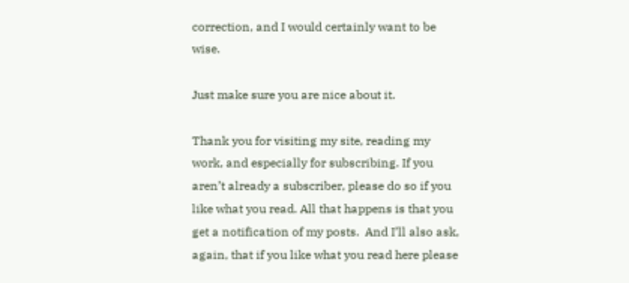correction, and I would certainly want to be wise.

Just make sure you are nice about it.

Thank you for visiting my site, reading my work, and especially for subscribing. If you aren’t already a subscriber, please do so if you like what you read. All that happens is that you get a notification of my posts.  And I’ll also ask, again, that if you like what you read here please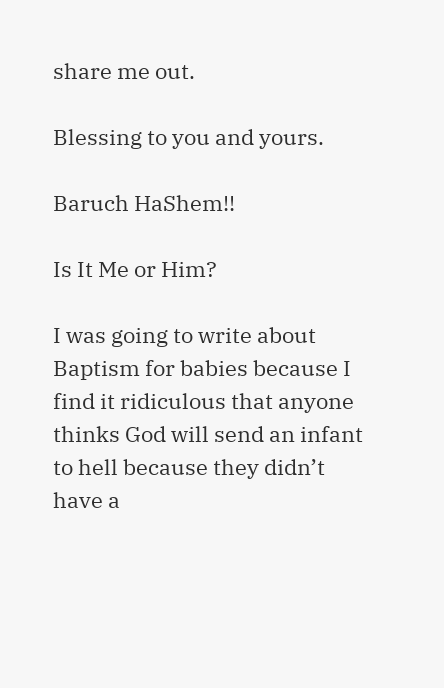share me out.

Blessing to you and yours.

Baruch HaShem!!

Is It Me or Him?

I was going to write about Baptism for babies because I find it ridiculous that anyone thinks God will send an infant to hell because they didn’t have a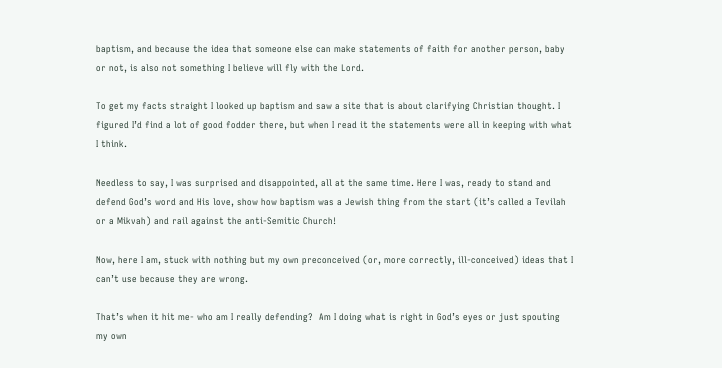baptism, and because the idea that someone else can make statements of faith for another person, baby or not, is also not something I believe will fly with the Lord.

To get my facts straight I looked up baptism and saw a site that is about clarifying Christian thought. I figured I’d find a lot of good fodder there, but when I read it the statements were all in keeping with what I think.

Needless to say, I was surprised and disappointed, all at the same time. Here I was, ready to stand and defend God’s word and His love, show how baptism was a Jewish thing from the start (it’s called a Tevilah or a Mikvah) and rail against the anti-Semitic Church!

Now, here I am, stuck with nothing but my own preconceived (or, more correctly, ill-conceived) ideas that I can’t use because they are wrong.

That’s when it hit me- who am I really defending?  Am I doing what is right in God’s eyes or just spouting my own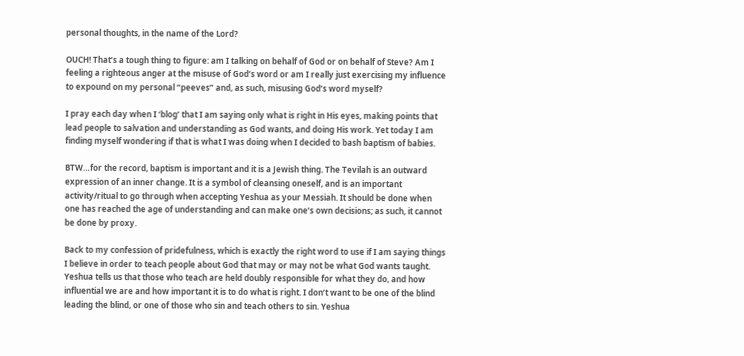personal thoughts, in the name of the Lord?

OUCH! That’s a tough thing to figure: am I talking on behalf of God or on behalf of Steve? Am I feeling a righteous anger at the misuse of God’s word or am I really just exercising my influence to expound on my personal “peeves” and, as such, misusing God’s word myself?

I pray each day when I ‘blog’ that I am saying only what is right in His eyes, making points that lead people to salvation and understanding as God wants, and doing His work. Yet today I am finding myself wondering if that is what I was doing when I decided to bash baptism of babies.

BTW…for the record, baptism is important and it is a Jewish thing. The Tevilah is an outward expression of an inner change. It is a symbol of cleansing oneself, and is an important activity/ritual to go through when accepting Yeshua as your Messiah. It should be done when one has reached the age of understanding and can make one’s own decisions; as such, it cannot be done by proxy.

Back to my confession of pridefulness, which is exactly the right word to use if I am saying things I believe in order to teach people about God that may or may not be what God wants taught. Yeshua tells us that those who teach are held doubly responsible for what they do, and how influential we are and how important it is to do what is right. I don’t want to be one of the blind leading the blind, or one of those who sin and teach others to sin. Yeshua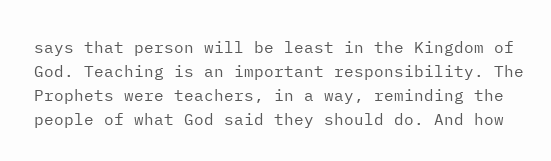says that person will be least in the Kingdom of God. Teaching is an important responsibility. The Prophets were teachers, in a way, reminding the people of what God said they should do. And how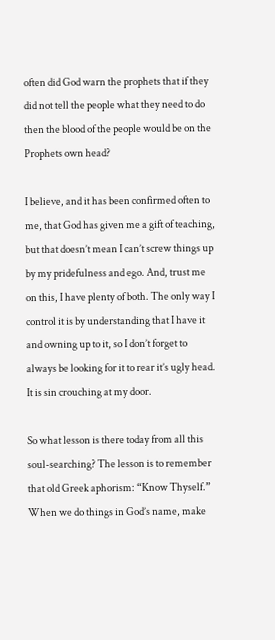often did God warn the prophets that if they did not tell the people what they need to do then the blood of the people would be on the Prophets own head?

I believe, and it has been confirmed often to me, that God has given me a gift of teaching, but that doesn’t mean I can’t screw things up by my pridefulness and ego. And, trust me on this, I have plenty of both. The only way I control it is by understanding that I have it and owning up to it, so I don’t forget to always be looking for it to rear it’s ugly head. It is sin crouching at my door.

So what lesson is there today from all this soul-searching? The lesson is to remember that old Greek aphorism: “Know Thyself.” When we do things in God’s name, make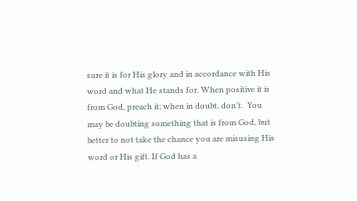sure it is for His glory and in accordance with His word and what He stands for. When positive it is from God, preach it; when in doubt, don’t.  You may be doubting something that is from God, but better to not take the chance you are misusing His word or His gift. If God has a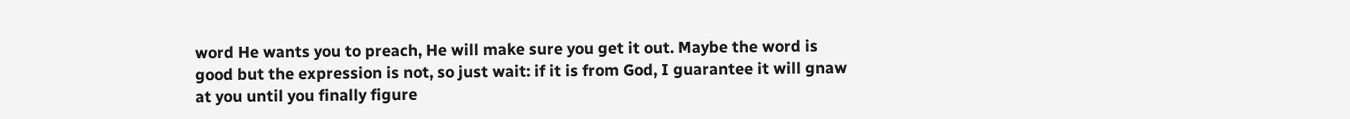word He wants you to preach, He will make sure you get it out. Maybe the word is good but the expression is not, so just wait: if it is from God, I guarantee it will gnaw at you until you finally figure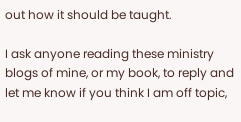out how it should be taught.

I ask anyone reading these ministry blogs of mine, or my book, to reply and let me know if you think I am off topic,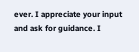ever. I appreciate your input and ask for guidance. I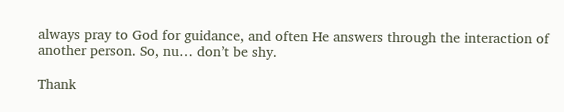always pray to God for guidance, and often He answers through the interaction of another person. So, nu… don’t be shy.

Thank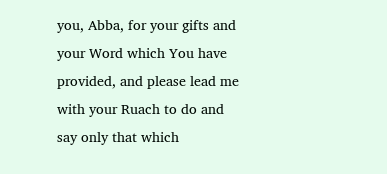you, Abba, for your gifts and your Word which You have provided, and please lead me with your Ruach to do and say only that which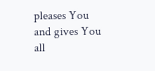pleases You and gives You all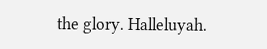the glory. Halleluyah.